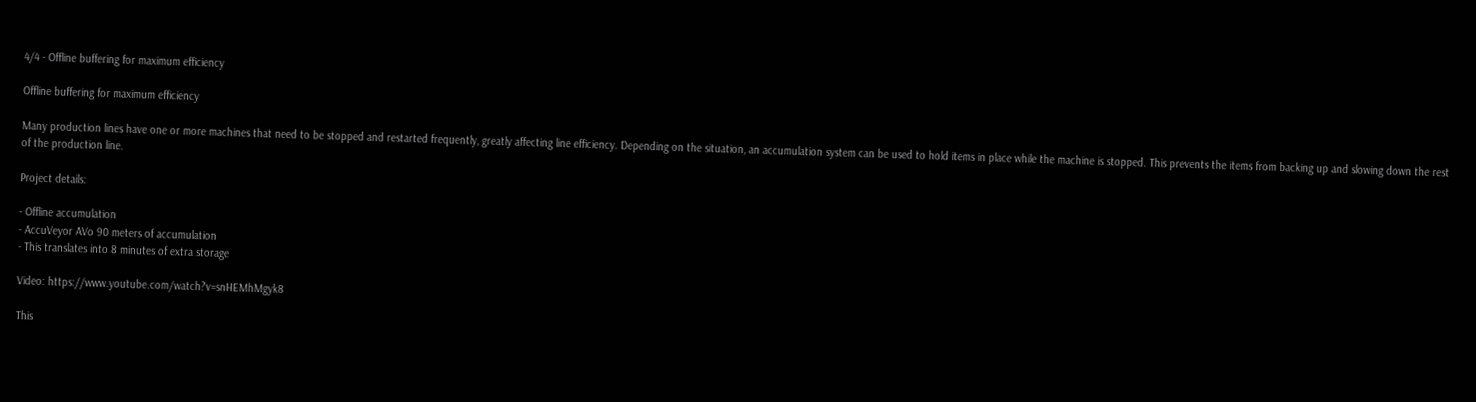4/4 - Offline buffering for maximum efficiency

Offline buffering for maximum efficiency

Many production lines have one or more machines that need to be stopped and restarted frequently, greatly affecting line efficiency. Depending on the situation, an accumulation system can be used to hold items in place while the machine is stopped. This prevents the items from backing up and slowing down the rest of the production line.

Project details:

- Offline accumulation
- AccuVeyor AVo 90 meters of accumulation
- This translates into 8 minutes of extra storage

Video: https://www.youtube.com/watch?v=snHEMhMgyk8

This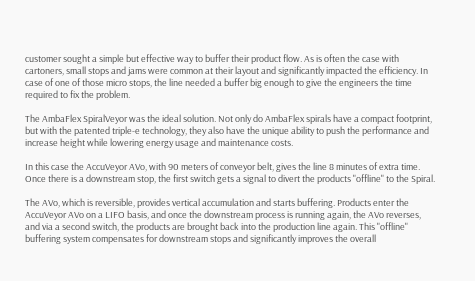customer sought a simple but effective way to buffer their product flow. As is often the case with cartoners, small stops and jams were common at their layout and significantly impacted the efficiency. In case of one of those micro stops, the line needed a buffer big enough to give the engineers the time required to fix the problem.

The AmbaFlex SpiralVeyor was the ideal solution. Not only do AmbaFlex spirals have a compact footprint, but with the patented triple-e technology, they also have the unique ability to push the performance and increase height while lowering energy usage and maintenance costs.

In this case the AccuVeyor AVo, with 90 meters of conveyor belt, gives the line 8 minutes of extra time. Once there is a downstream stop, the first switch gets a signal to divert the products "offline" to the Spiral.

The AVo, which is reversible, provides vertical accumulation and starts buffering. Products enter the AccuVeyor AVo on a LIFO basis, and once the downstream process is running again, the AVo reverses, and via a second switch, the products are brought back into the production line again. This "offline" buffering system compensates for downstream stops and significantly improves the overall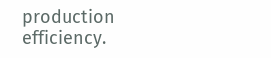production efficiency.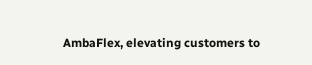AmbaFlex, elevating customers to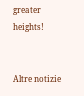greater heights!


Altre notizie